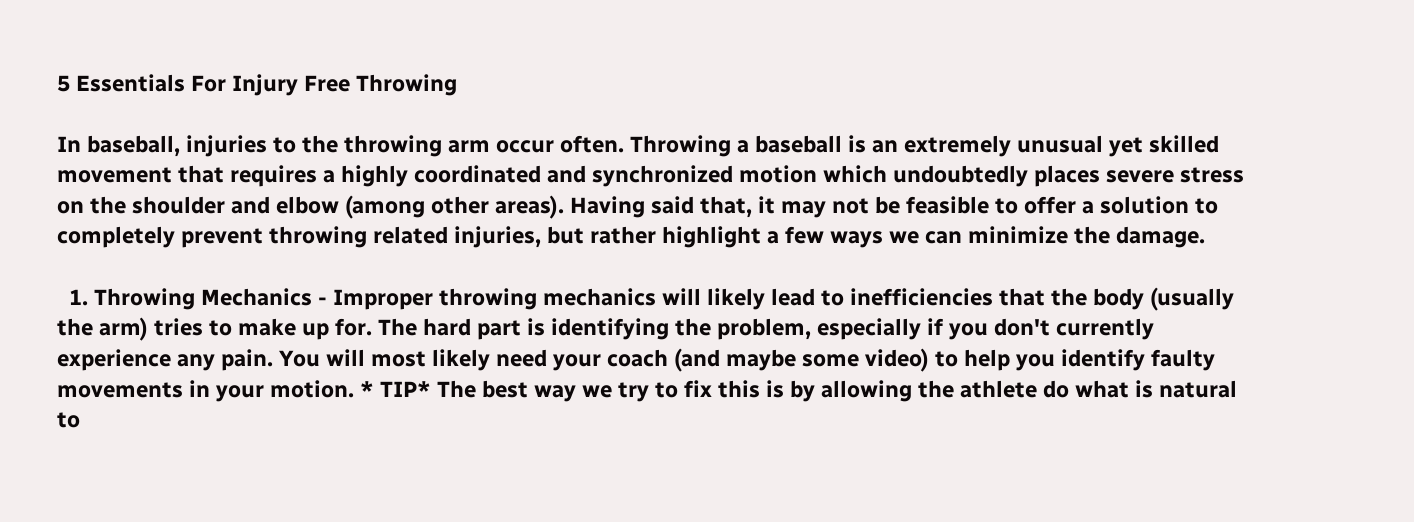5 Essentials For Injury Free Throwing

In baseball, injuries to the throwing arm occur often. Throwing a baseball is an extremely unusual yet skilled movement that requires a highly coordinated and synchronized motion which undoubtedly places severe stress on the shoulder and elbow (among other areas). Having said that, it may not be feasible to offer a solution to completely prevent throwing related injuries, but rather highlight a few ways we can minimize the damage.

  1. Throwing Mechanics - Improper throwing mechanics will likely lead to inefficiencies that the body (usually the arm) tries to make up for. The hard part is identifying the problem, especially if you don't currently experience any pain. You will most likely need your coach (and maybe some video) to help you identify faulty movements in your motion. * TIP* The best way we try to fix this is by allowing the athlete do what is natural to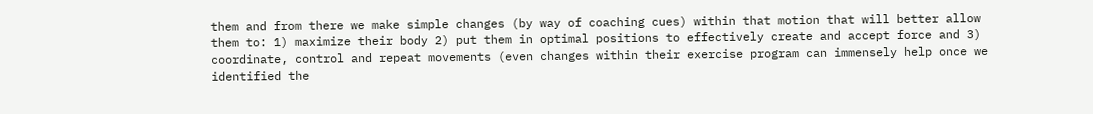them and from there we make simple changes (by way of coaching cues) within that motion that will better allow them to: 1) maximize their body 2) put them in optimal positions to effectively create and accept force and 3) coordinate, control and repeat movements (even changes within their exercise program can immensely help once we identified the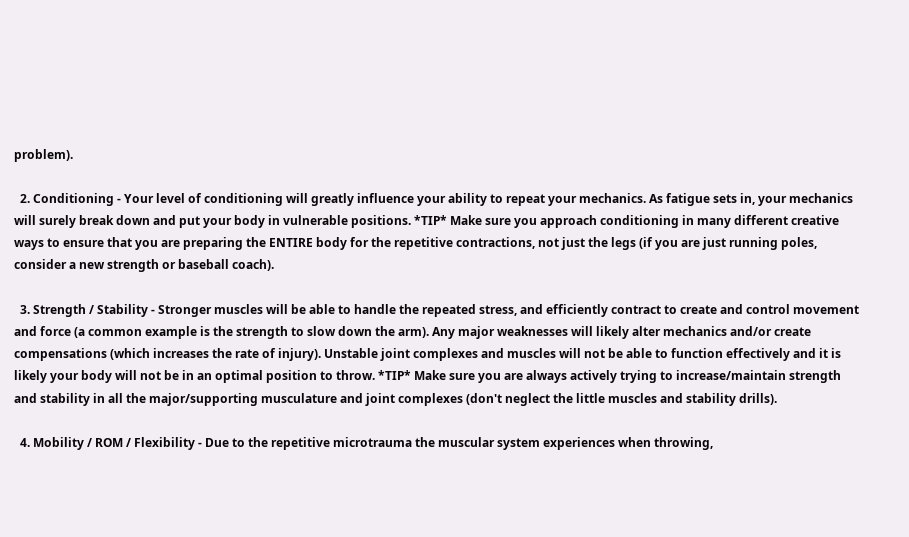problem).

  2. Conditioning - Your level of conditioning will greatly influence your ability to repeat your mechanics. As fatigue sets in, your mechanics will surely break down and put your body in vulnerable positions. *TIP* Make sure you approach conditioning in many different creative ways to ensure that you are preparing the ENTIRE body for the repetitive contractions, not just the legs (if you are just running poles, consider a new strength or baseball coach).

  3. Strength / Stability - Stronger muscles will be able to handle the repeated stress, and efficiently contract to create and control movement and force (a common example is the strength to slow down the arm). Any major weaknesses will likely alter mechanics and/or create compensations (which increases the rate of injury). Unstable joint complexes and muscles will not be able to function effectively and it is likely your body will not be in an optimal position to throw. *TIP* Make sure you are always actively trying to increase/maintain strength and stability in all the major/supporting musculature and joint complexes (don't neglect the little muscles and stability drills).

  4. Mobility / ROM / Flexibility - Due to the repetitive microtrauma the muscular system experiences when throwing,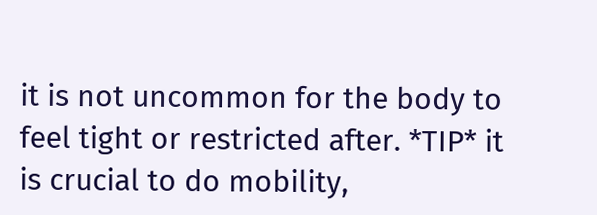it is not uncommon for the body to feel tight or restricted after. *TIP* it is crucial to do mobility,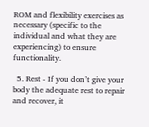ROM and flexibility exercises as necessary (specific to the individual and what they are experiencing) to ensure functionality.

  5. Rest - If you don’t give your body the adequate rest to repair and recover, it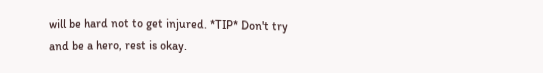will be hard not to get injured. *TIP* Don't try and be a hero, rest is okay.